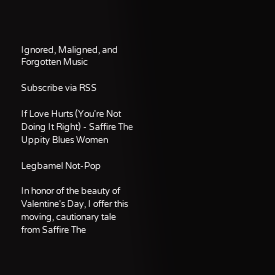Ignored, Maligned, and Forgotten Music

Subscribe via RSS

If Love Hurts (You're Not Doing It Right) - Saffire The Uppity Blues Women

Legbamel Not-Pop

In honor of the beauty of Valentine's Day, I offer this moving, cautionary tale from Saffire The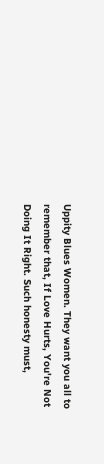Uppity Blues Women. They want you all to remember that, If Love Hurts, You're Not Doing It Right. Such honesty must,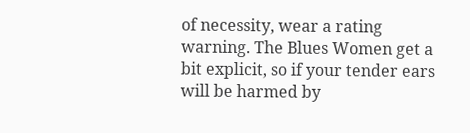of necessity, wear a rating warning. The Blues Women get a bit explicit, so if your tender ears will be harmed by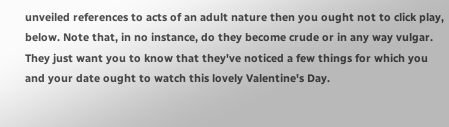unveiled references to acts of an adult nature then you ought not to click play, below. Note that, in no instance, do they become crude or in any way vulgar. They just want you to know that they've noticed a few things for which you and your date ought to watch this lovely Valentine's Day.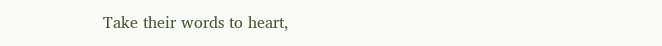Take their words to heart,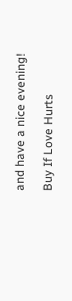and have a nice evening!

Buy If Love Hurts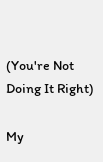(You're Not Doing It Right)

My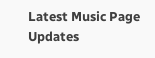Latest Music Page Updates